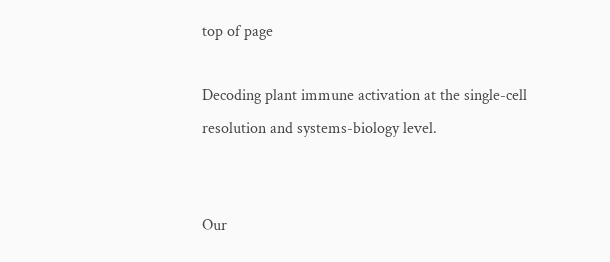top of page

Decoding plant immune activation at the single-cell resolution and systems-biology level.


Our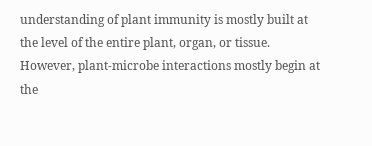understanding of plant immunity is mostly built at the level of the entire plant, organ, or tissue. However, plant-microbe interactions mostly begin at the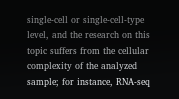single-cell or single-cell-type level, and the research on this topic suffers from the cellular complexity of the analyzed sample; for instance, RNA-seq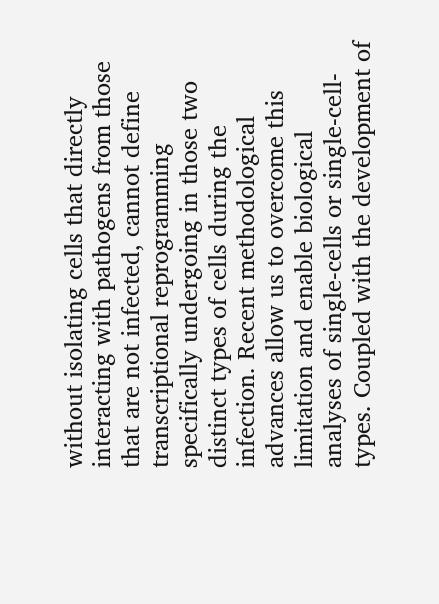without isolating cells that directly interacting with pathogens from those that are not infected, cannot define transcriptional reprogramming specifically undergoing in those two distinct types of cells during the infection. Recent methodological advances allow us to overcome this limitation and enable biological analyses of single-cells or single-cell-types. Coupled with the development of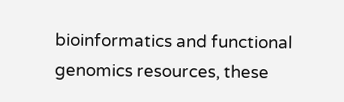bioinformatics and functional genomics resources, these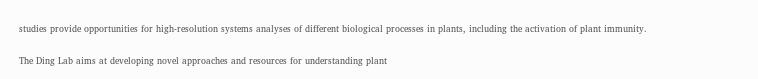studies provide opportunities for high-resolution systems analyses of different biological processes in plants, including the activation of plant immunity.

The Ding Lab aims at developing novel approaches and resources for understanding plant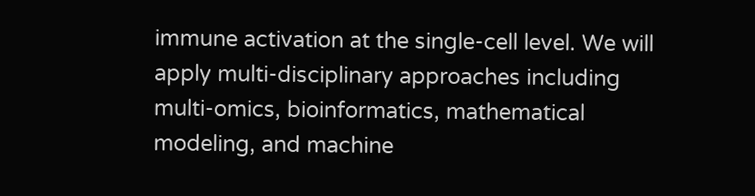immune activation at the single-cell level. We will apply multi-disciplinary approaches including multi-omics, bioinformatics, mathematical modeling, and machine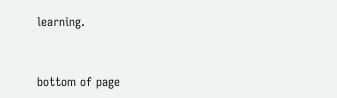learning.


bottom of page